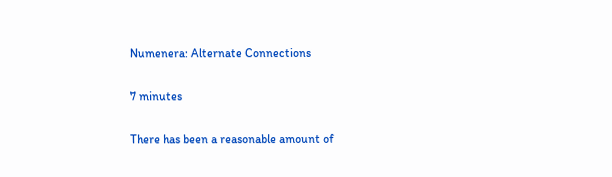Numenera: Alternate Connections

7 minutes

There has been a reasonable amount of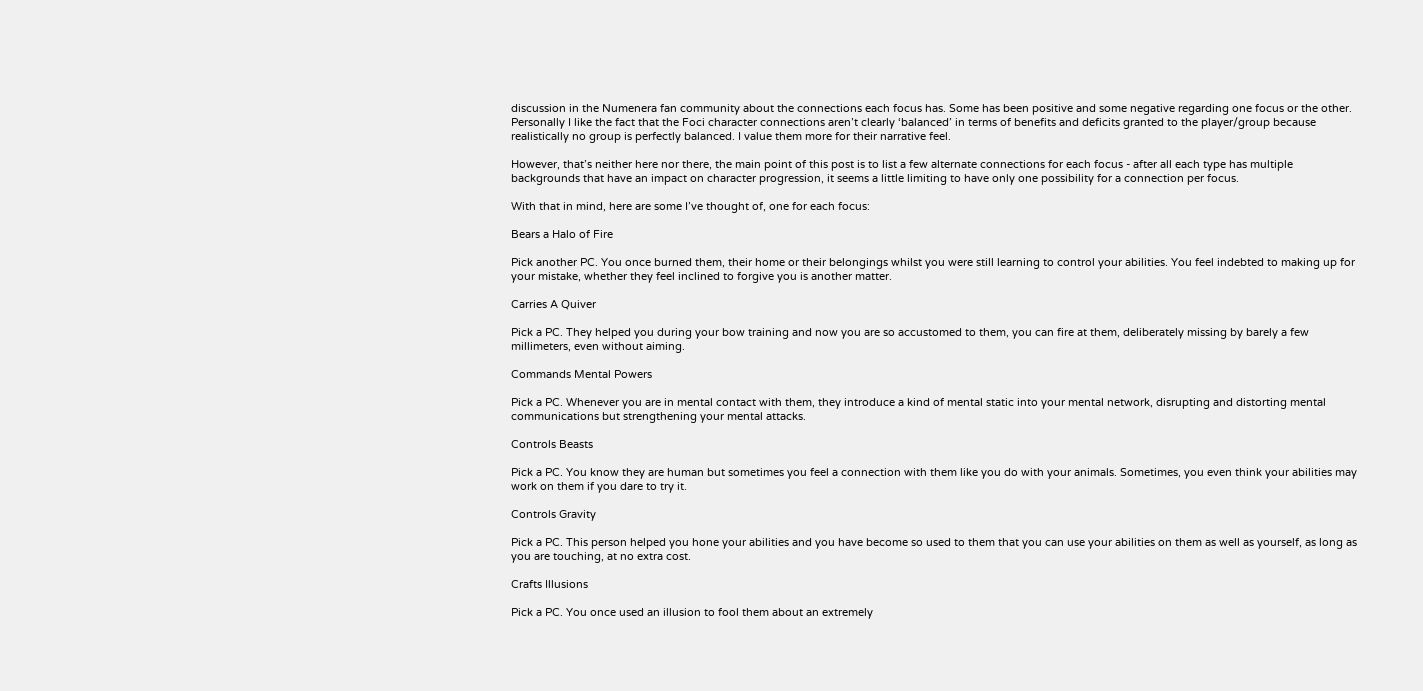discussion in the Numenera fan community about the connections each focus has. Some has been positive and some negative regarding one focus or the other. Personally I like the fact that the Foci character connections aren’t clearly ‘balanced’ in terms of benefits and deficits granted to the player/group because realistically no group is perfectly balanced. I value them more for their narrative feel.

However, that’s neither here nor there, the main point of this post is to list a few alternate connections for each focus - after all each type has multiple backgrounds that have an impact on character progression, it seems a little limiting to have only one possibility for a connection per focus.

With that in mind, here are some I’ve thought of, one for each focus:

Bears a Halo of Fire

Pick another PC. You once burned them, their home or their belongings whilst you were still learning to control your abilities. You feel indebted to making up for your mistake, whether they feel inclined to forgive you is another matter.

Carries A Quiver

Pick a PC. They helped you during your bow training and now you are so accustomed to them, you can fire at them, deliberately missing by barely a few millimeters, even without aiming.

Commands Mental Powers

Pick a PC. Whenever you are in mental contact with them, they introduce a kind of mental static into your mental network, disrupting and distorting mental communications but strengthening your mental attacks.

Controls Beasts

Pick a PC. You know they are human but sometimes you feel a connection with them like you do with your animals. Sometimes, you even think your abilities may work on them if you dare to try it.

Controls Gravity

Pick a PC. This person helped you hone your abilities and you have become so used to them that you can use your abilities on them as well as yourself, as long as you are touching, at no extra cost.

Crafts Illusions

Pick a PC. You once used an illusion to fool them about an extremely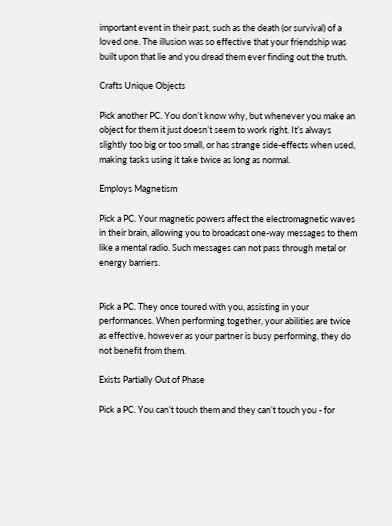important event in their past, such as the death (or survival) of a loved one. The illusion was so effective that your friendship was built upon that lie and you dread them ever finding out the truth.

Crafts Unique Objects

Pick another PC. You don’t know why, but whenever you make an object for them it just doesn’t seem to work right. It’s always slightly too big or too small, or has strange side-effects when used, making tasks using it take twice as long as normal.

Employs Magnetism

Pick a PC. Your magnetic powers affect the electromagnetic waves in their brain, allowing you to broadcast one-way messages to them like a mental radio. Such messages can not pass through metal or energy barriers.


Pick a PC. They once toured with you, assisting in your performances. When performing together, your abilities are twice as effective, however as your partner is busy performing, they do not benefit from them.

Exists Partially Out of Phase

Pick a PC. You can’t touch them and they can’t touch you - for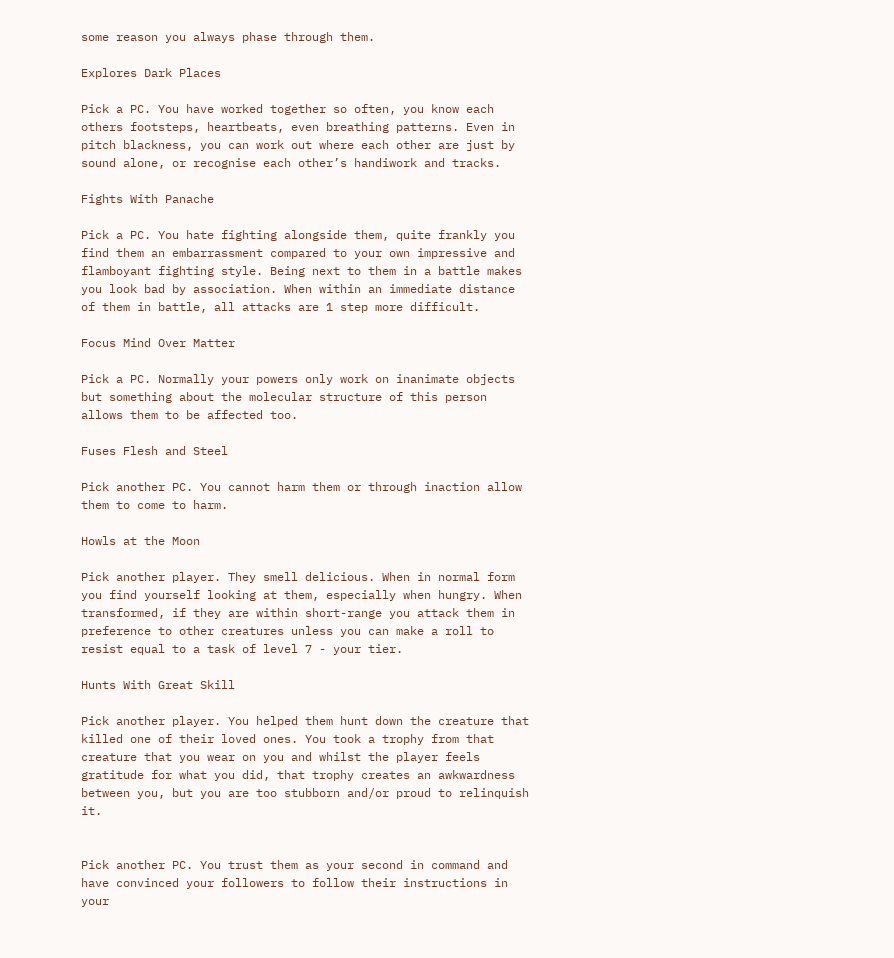some reason you always phase through them.

Explores Dark Places

Pick a PC. You have worked together so often, you know each others footsteps, heartbeats, even breathing patterns. Even in pitch blackness, you can work out where each other are just by sound alone, or recognise each other’s handiwork and tracks.

Fights With Panache

Pick a PC. You hate fighting alongside them, quite frankly you find them an embarrassment compared to your own impressive and flamboyant fighting style. Being next to them in a battle makes you look bad by association. When within an immediate distance of them in battle, all attacks are 1 step more difficult.

Focus Mind Over Matter

Pick a PC. Normally your powers only work on inanimate objects but something about the molecular structure of this person allows them to be affected too.

Fuses Flesh and Steel

Pick another PC. You cannot harm them or through inaction allow them to come to harm.

Howls at the Moon

Pick another player. They smell delicious. When in normal form you find yourself looking at them, especially when hungry. When transformed, if they are within short-range you attack them in preference to other creatures unless you can make a roll to resist equal to a task of level 7 - your tier.

Hunts With Great Skill

Pick another player. You helped them hunt down the creature that killed one of their loved ones. You took a trophy from that creature that you wear on you and whilst the player feels gratitude for what you did, that trophy creates an awkwardness between you, but you are too stubborn and/or proud to relinquish it.


Pick another PC. You trust them as your second in command and have convinced your followers to follow their instructions in your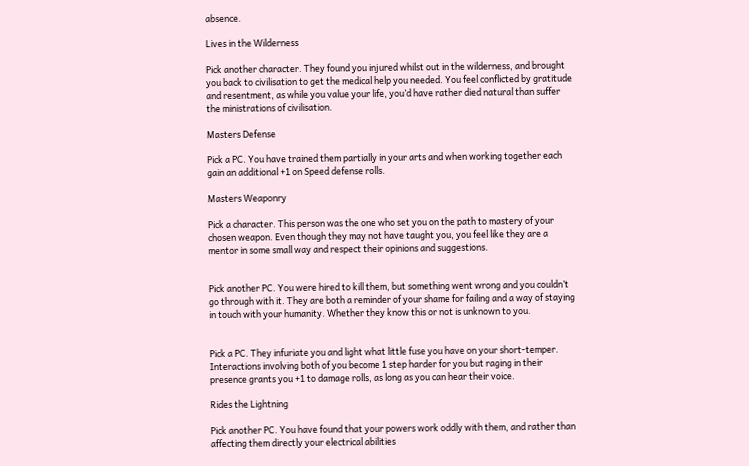absence.

Lives in the Wilderness

Pick another character. They found you injured whilst out in the wilderness, and brought you back to civilisation to get the medical help you needed. You feel conflicted by gratitude and resentment, as while you value your life, you’d have rather died natural than suffer the ministrations of civilisation.

Masters Defense

Pick a PC. You have trained them partially in your arts and when working together each gain an additional +1 on Speed defense rolls.

Masters Weaponry

Pick a character. This person was the one who set you on the path to mastery of your chosen weapon. Even though they may not have taught you, you feel like they are a mentor in some small way and respect their opinions and suggestions.


Pick another PC. You were hired to kill them, but something went wrong and you couldn’t go through with it. They are both a reminder of your shame for failing and a way of staying in touch with your humanity. Whether they know this or not is unknown to you.


Pick a PC. They infuriate you and light what little fuse you have on your short-temper. Interactions involving both of you become 1 step harder for you but raging in their presence grants you +1 to damage rolls, as long as you can hear their voice.

Rides the Lightning

Pick another PC. You have found that your powers work oddly with them, and rather than affecting them directly your electrical abilities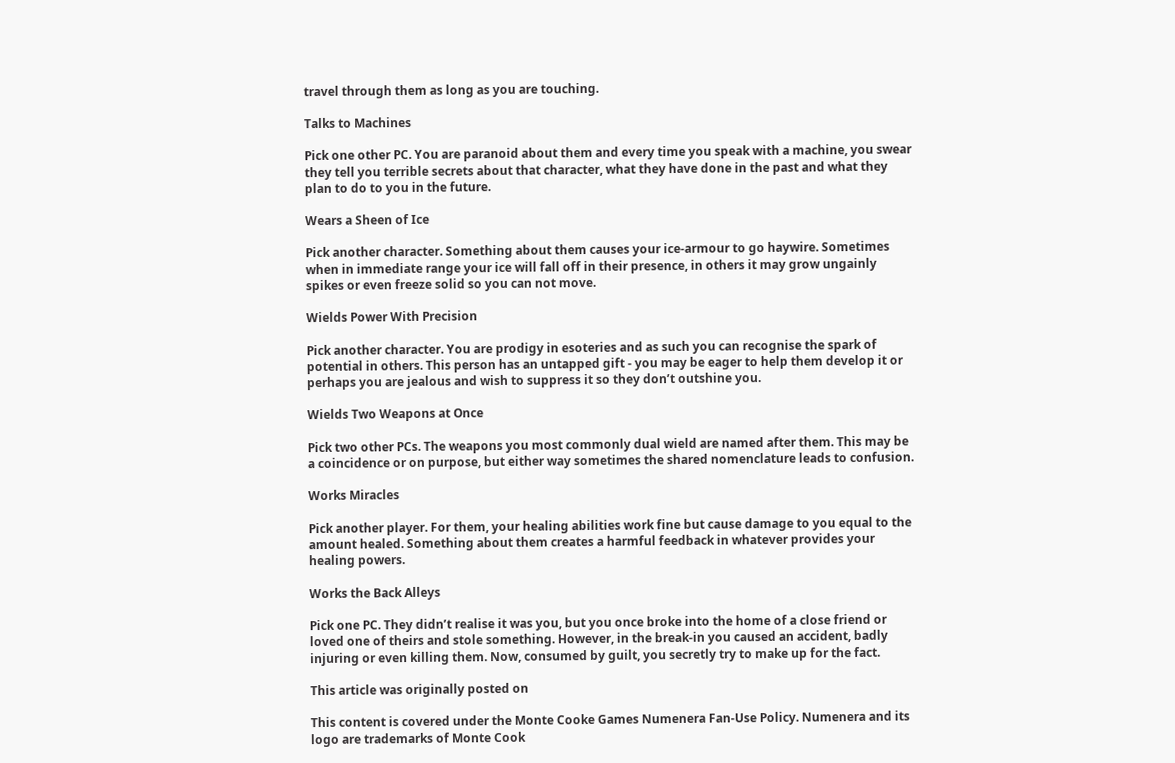travel through them as long as you are touching.

Talks to Machines

Pick one other PC. You are paranoid about them and every time you speak with a machine, you swear they tell you terrible secrets about that character, what they have done in the past and what they plan to do to you in the future.

Wears a Sheen of Ice

Pick another character. Something about them causes your ice-armour to go haywire. Sometimes when in immediate range your ice will fall off in their presence, in others it may grow ungainly spikes or even freeze solid so you can not move.

Wields Power With Precision

Pick another character. You are prodigy in esoteries and as such you can recognise the spark of potential in others. This person has an untapped gift - you may be eager to help them develop it or perhaps you are jealous and wish to suppress it so they don’t outshine you.

Wields Two Weapons at Once

Pick two other PCs. The weapons you most commonly dual wield are named after them. This may be a coincidence or on purpose, but either way sometimes the shared nomenclature leads to confusion.

Works Miracles

Pick another player. For them, your healing abilities work fine but cause damage to you equal to the amount healed. Something about them creates a harmful feedback in whatever provides your healing powers.

Works the Back Alleys

Pick one PC. They didn’t realise it was you, but you once broke into the home of a close friend or loved one of theirs and stole something. However, in the break-in you caused an accident, badly injuring or even killing them. Now, consumed by guilt, you secretly try to make up for the fact.

This article was originally posted on

This content is covered under the Monte Cooke Games Numenera Fan-Use Policy. Numenera and its logo are trademarks of Monte Cook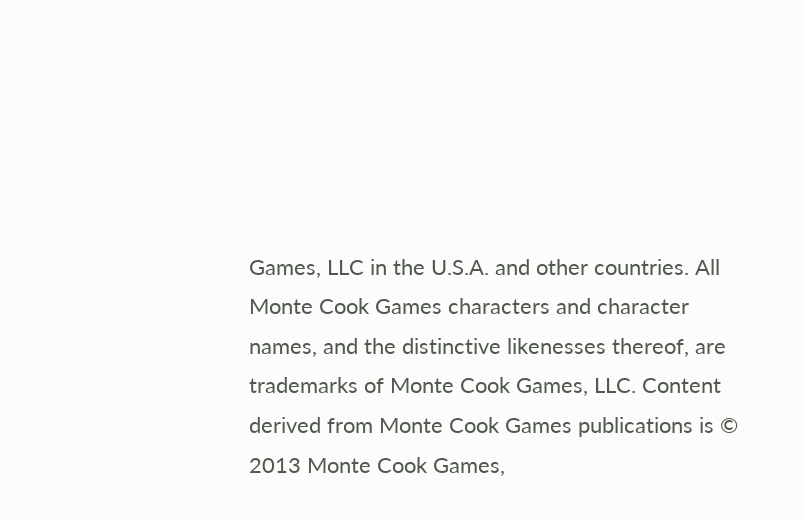Games, LLC in the U.S.A. and other countries. All Monte Cook Games characters and character names, and the distinctive likenesses thereof, are trademarks of Monte Cook Games, LLC. Content derived from Monte Cook Games publications is © 2013 Monte Cook Games,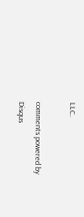LLC.

comments powered by Disqus